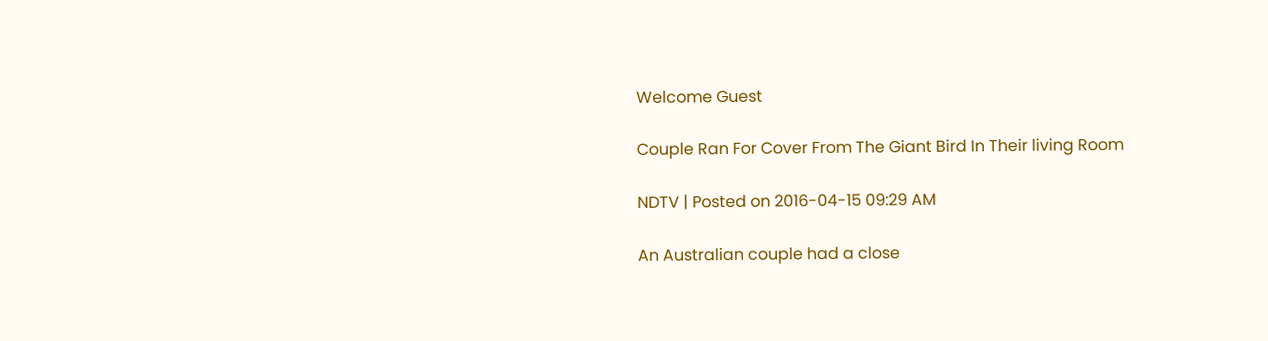Welcome Guest

Couple Ran For Cover From The Giant Bird In Their living Room

NDTV | Posted on 2016-04-15 09:29 AM

An Australian couple had a close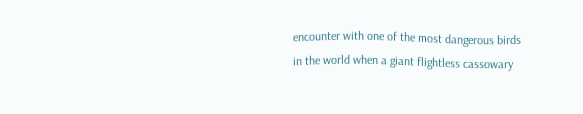encounter with one of the most dangerous birds in the world when a giant flightless cassowary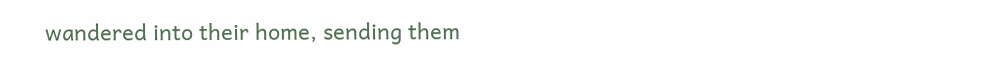wandered into their home, sending them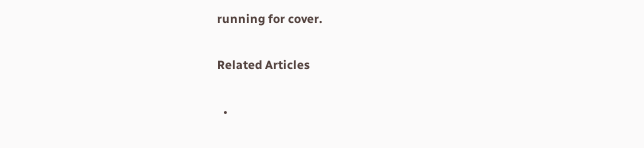running for cover.

Related Articles

  •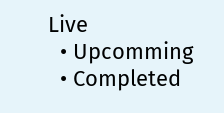Live
  • Upcomming
  • Completed